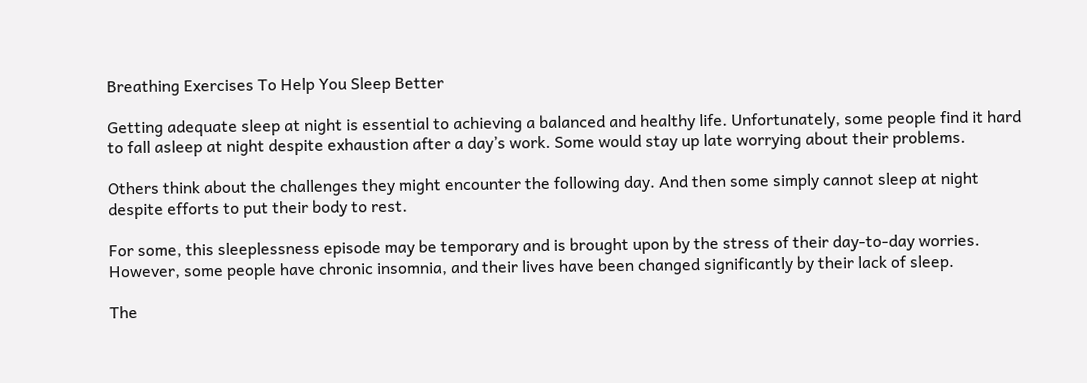Breathing Exercises To Help You Sleep Better

Getting adequate sleep at night is essential to achieving a balanced and healthy life. Unfortunately, some people find it hard to fall asleep at night despite exhaustion after a day’s work. Some would stay up late worrying about their problems.

Others think about the challenges they might encounter the following day. And then some simply cannot sleep at night despite efforts to put their body to rest.

For some, this sleeplessness episode may be temporary and is brought upon by the stress of their day-to-day worries. However, some people have chronic insomnia, and their lives have been changed significantly by their lack of sleep.

The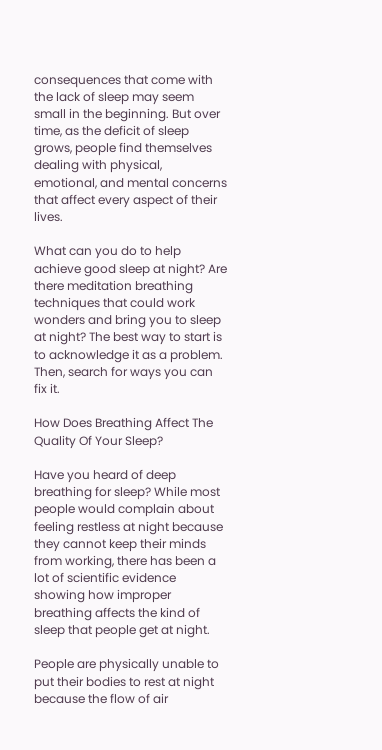consequences that come with the lack of sleep may seem small in the beginning. But over time, as the deficit of sleep grows, people find themselves dealing with physical, emotional, and mental concerns that affect every aspect of their lives.

What can you do to help achieve good sleep at night? Are there meditation breathing techniques that could work wonders and bring you to sleep at night? The best way to start is to acknowledge it as a problem. Then, search for ways you can fix it.

How Does Breathing Affect The Quality Of Your Sleep?

Have you heard of deep breathing for sleep? While most people would complain about feeling restless at night because they cannot keep their minds from working, there has been a lot of scientific evidence showing how improper breathing affects the kind of sleep that people get at night.

People are physically unable to put their bodies to rest at night because the flow of air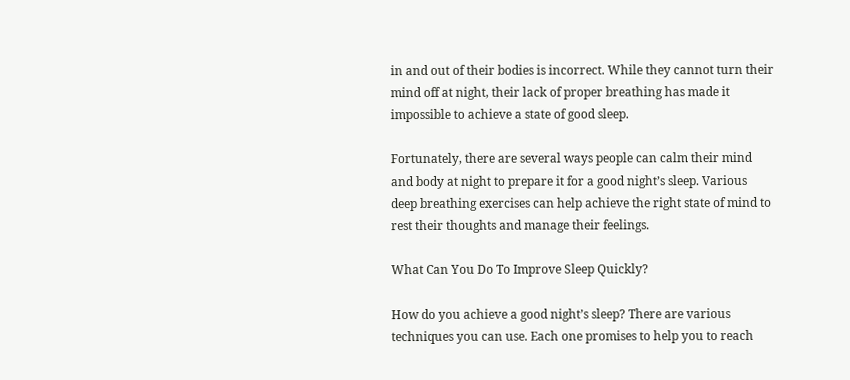in and out of their bodies is incorrect. While they cannot turn their mind off at night, their lack of proper breathing has made it impossible to achieve a state of good sleep.

Fortunately, there are several ways people can calm their mind and body at night to prepare it for a good night’s sleep. Various deep breathing exercises can help achieve the right state of mind to rest their thoughts and manage their feelings.

What Can You Do To Improve Sleep Quickly?

How do you achieve a good night’s sleep? There are various techniques you can use. Each one promises to help you to reach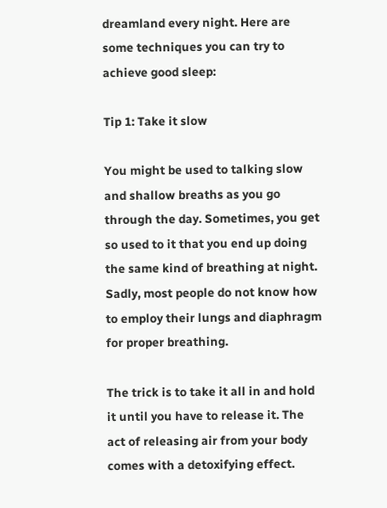dreamland every night. Here are some techniques you can try to achieve good sleep:

Tip 1: Take it slow

You might be used to talking slow and shallow breaths as you go through the day. Sometimes, you get so used to it that you end up doing the same kind of breathing at night. Sadly, most people do not know how to employ their lungs and diaphragm for proper breathing.

The trick is to take it all in and hold it until you have to release it. The act of releasing air from your body comes with a detoxifying effect.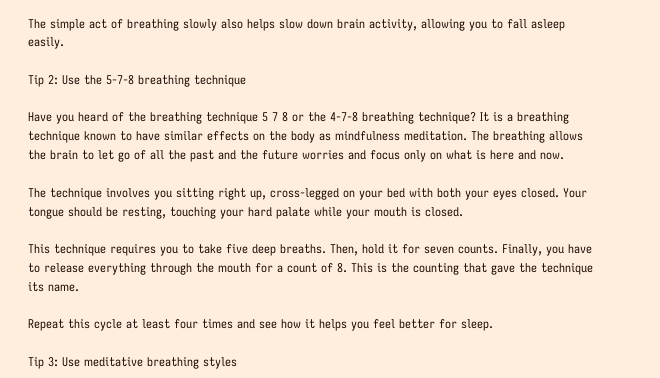The simple act of breathing slowly also helps slow down brain activity, allowing you to fall asleep easily.

Tip 2: Use the 5-7-8 breathing technique

Have you heard of the breathing technique 5 7 8 or the 4-7-8 breathing technique? It is a breathing technique known to have similar effects on the body as mindfulness meditation. The breathing allows the brain to let go of all the past and the future worries and focus only on what is here and now.

The technique involves you sitting right up, cross-legged on your bed with both your eyes closed. Your tongue should be resting, touching your hard palate while your mouth is closed.

This technique requires you to take five deep breaths. Then, hold it for seven counts. Finally, you have to release everything through the mouth for a count of 8. This is the counting that gave the technique its name.

Repeat this cycle at least four times and see how it helps you feel better for sleep.

Tip 3: Use meditative breathing styles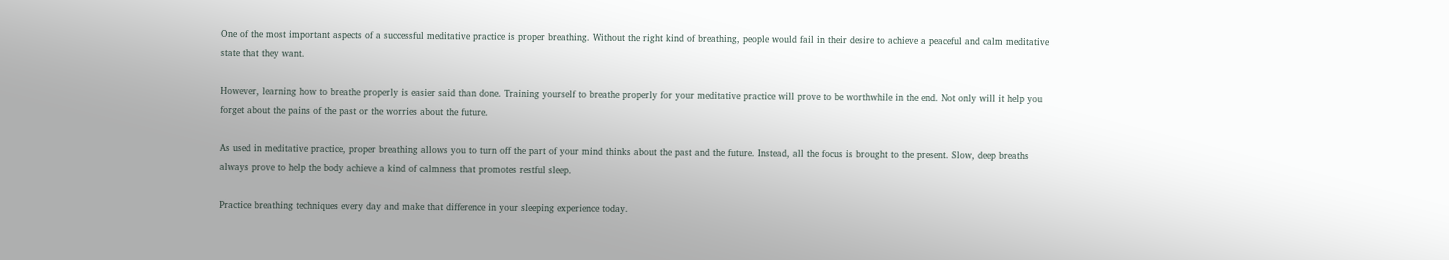One of the most important aspects of a successful meditative practice is proper breathing. Without the right kind of breathing, people would fail in their desire to achieve a peaceful and calm meditative state that they want.

However, learning how to breathe properly is easier said than done. Training yourself to breathe properly for your meditative practice will prove to be worthwhile in the end. Not only will it help you forget about the pains of the past or the worries about the future.

As used in meditative practice, proper breathing allows you to turn off the part of your mind thinks about the past and the future. Instead, all the focus is brought to the present. Slow, deep breaths always prove to help the body achieve a kind of calmness that promotes restful sleep.

Practice breathing techniques every day and make that difference in your sleeping experience today.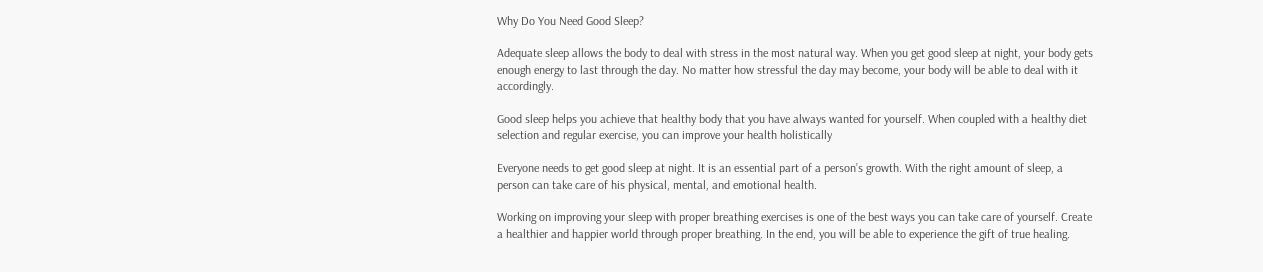Why Do You Need Good Sleep?

Adequate sleep allows the body to deal with stress in the most natural way. When you get good sleep at night, your body gets enough energy to last through the day. No matter how stressful the day may become, your body will be able to deal with it accordingly.

Good sleep helps you achieve that healthy body that you have always wanted for yourself. When coupled with a healthy diet selection and regular exercise, you can improve your health holistically

Everyone needs to get good sleep at night. It is an essential part of a person’s growth. With the right amount of sleep, a person can take care of his physical, mental, and emotional health.

Working on improving your sleep with proper breathing exercises is one of the best ways you can take care of yourself. Create a healthier and happier world through proper breathing. In the end, you will be able to experience the gift of true healing.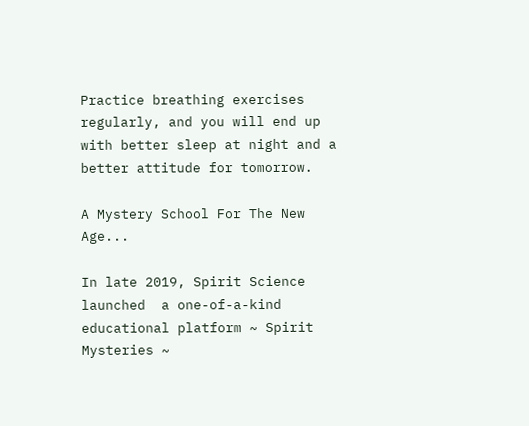Practice breathing exercises regularly, and you will end up with better sleep at night and a better attitude for tomorrow.

A Mystery School For The New Age...

In late 2019, Spirit Science launched  a one-of-a-kind educational platform ~ Spirit Mysteries ~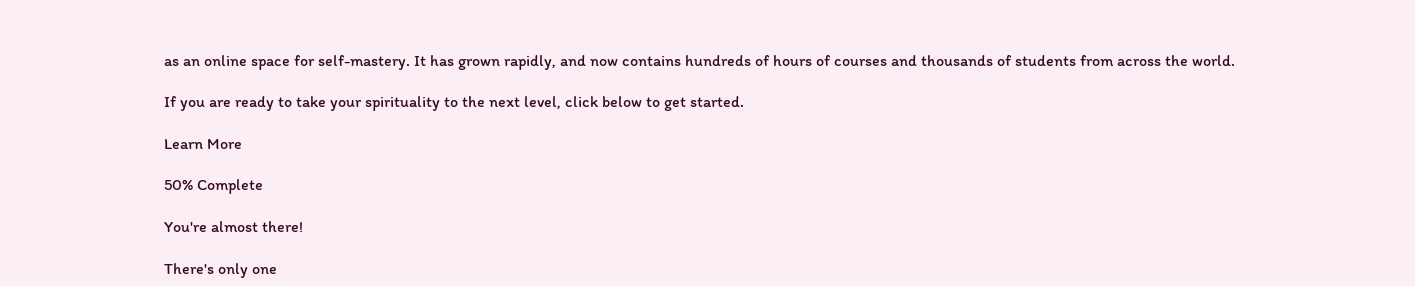as an online space for self-mastery. It has grown rapidly, and now contains hundreds of hours of courses and thousands of students from across the world.

If you are ready to take your spirituality to the next level, click below to get started.

Learn More

50% Complete

You're almost there!

There's only one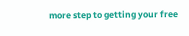more step to getting your free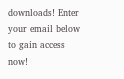downloads! Enter your email below to gain access now!